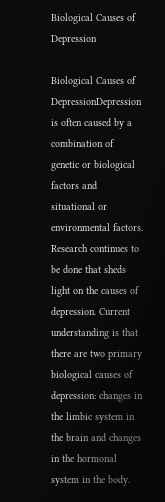Biological Causes of Depression

Biological Causes of DepressionDepression is often caused by a combination of genetic or biological factors and situational or environmental factors. Research continues to be done that sheds light on the causes of depression. Current understanding is that there are two primary biological causes of depression: changes in the limbic system in the brain and changes in the hormonal system in the body.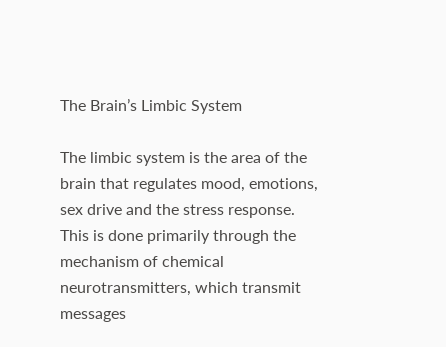The Brain’s Limbic System

The limbic system is the area of the brain that regulates mood, emotions, sex drive and the stress response. This is done primarily through the mechanism of chemical neurotransmitters, which transmit messages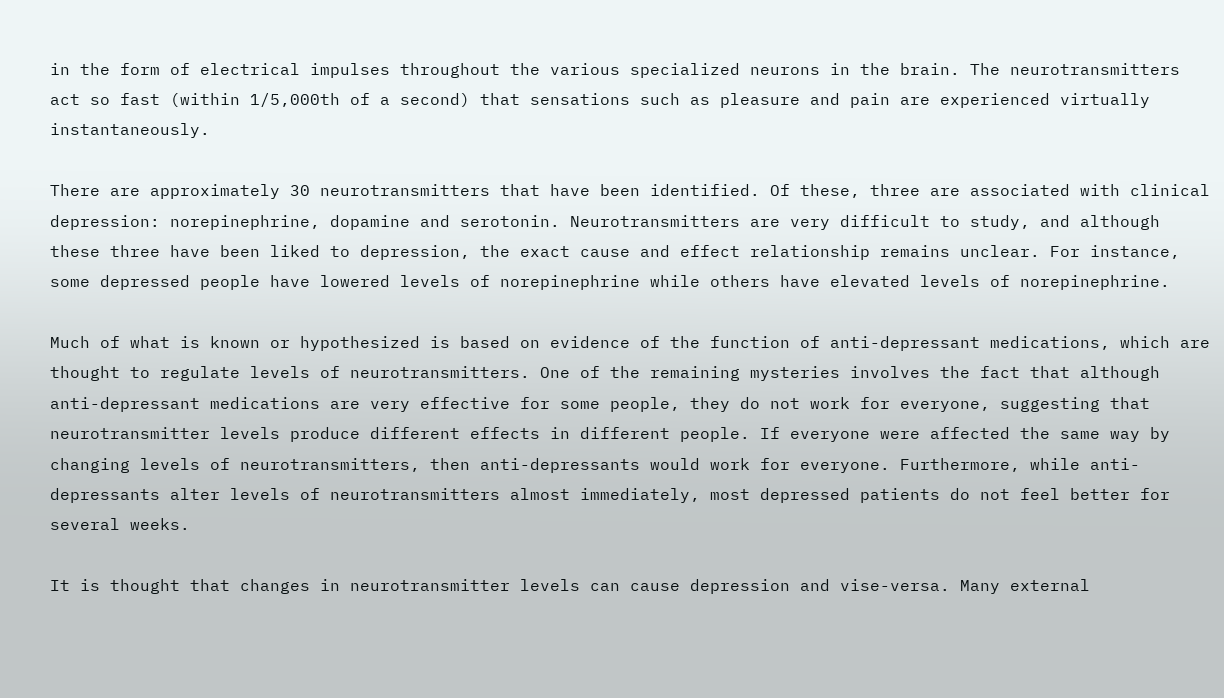in the form of electrical impulses throughout the various specialized neurons in the brain. The neurotransmitters act so fast (within 1/5,000th of a second) that sensations such as pleasure and pain are experienced virtually instantaneously.

There are approximately 30 neurotransmitters that have been identified. Of these, three are associated with clinical depression: norepinephrine, dopamine and serotonin. Neurotransmitters are very difficult to study, and although these three have been liked to depression, the exact cause and effect relationship remains unclear. For instance, some depressed people have lowered levels of norepinephrine while others have elevated levels of norepinephrine.

Much of what is known or hypothesized is based on evidence of the function of anti-depressant medications, which are thought to regulate levels of neurotransmitters. One of the remaining mysteries involves the fact that although anti-depressant medications are very effective for some people, they do not work for everyone, suggesting that neurotransmitter levels produce different effects in different people. If everyone were affected the same way by changing levels of neurotransmitters, then anti-depressants would work for everyone. Furthermore, while anti-depressants alter levels of neurotransmitters almost immediately, most depressed patients do not feel better for several weeks.

It is thought that changes in neurotransmitter levels can cause depression and vise-versa. Many external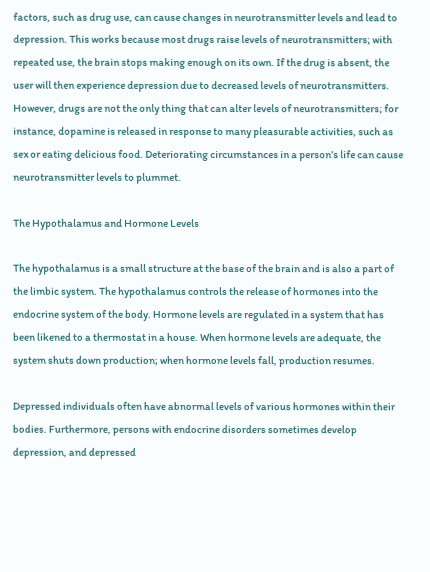factors, such as drug use, can cause changes in neurotransmitter levels and lead to depression. This works because most drugs raise levels of neurotransmitters; with repeated use, the brain stops making enough on its own. If the drug is absent, the user will then experience depression due to decreased levels of neurotransmitters. However, drugs are not the only thing that can alter levels of neurotransmitters; for instance, dopamine is released in response to many pleasurable activities, such as sex or eating delicious food. Deteriorating circumstances in a person’s life can cause neurotransmitter levels to plummet.

The Hypothalamus and Hormone Levels

The hypothalamus is a small structure at the base of the brain and is also a part of the limbic system. The hypothalamus controls the release of hormones into the endocrine system of the body. Hormone levels are regulated in a system that has been likened to a thermostat in a house. When hormone levels are adequate, the system shuts down production; when hormone levels fall, production resumes.

Depressed individuals often have abnormal levels of various hormones within their bodies. Furthermore, persons with endocrine disorders sometimes develop depression, and depressed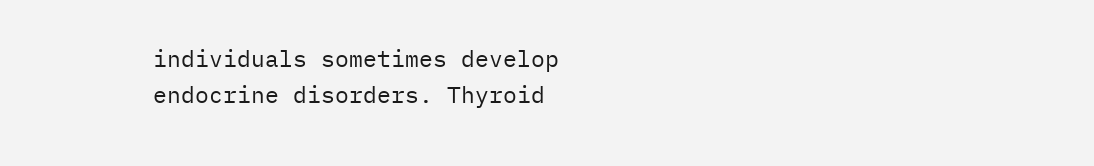individuals sometimes develop endocrine disorders. Thyroid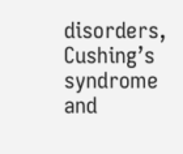disorders, Cushing’s syndrome and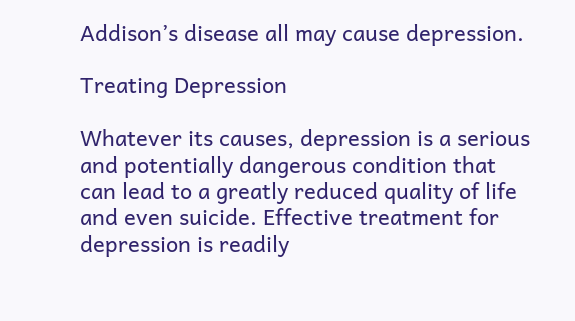Addison’s disease all may cause depression.

Treating Depression

Whatever its causes, depression is a serious and potentially dangerous condition that can lead to a greatly reduced quality of life and even suicide. Effective treatment for depression is readily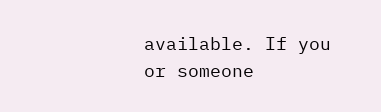available. If you or someone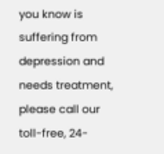you know is suffering from depression and needs treatment, please call our toll-free, 24-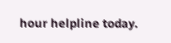hour helpline today.